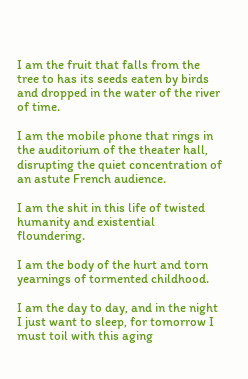I am the fruit that falls from the tree to has its seeds eaten by birds and dropped in the water of the river of time.

I am the mobile phone that rings in the auditorium of the theater hall, disrupting the quiet concentration of an astute French audience.

I am the shit in this life of twisted humanity and existential floundering.

I am the body of the hurt and torn yearnings of tormented childhood.

I am the day to day, and in the night I just want to sleep, for tomorrow I must toil with this aging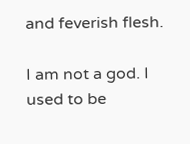and feverish flesh.

I am not a god. I used to be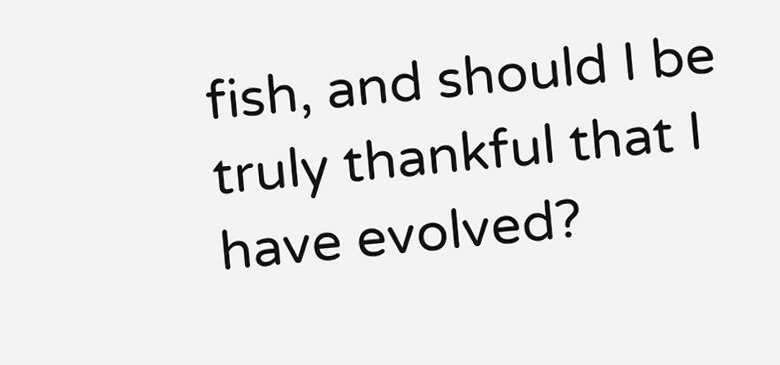fish, and should I be truly thankful that I have evolved?